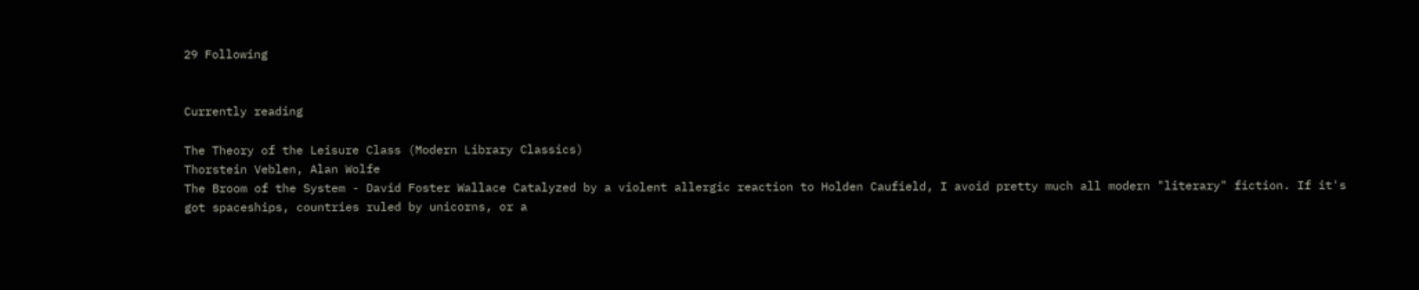29 Following


Currently reading

The Theory of the Leisure Class (Modern Library Classics)
Thorstein Veblen, Alan Wolfe
The Broom of the System - David Foster Wallace Catalyzed by a violent allergic reaction to Holden Caufield, I avoid pretty much all modern "literary" fiction. If it's got spaceships, countries ruled by unicorns, or a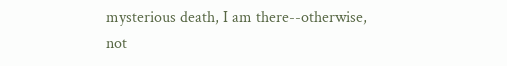mysterious death, I am there--otherwise, not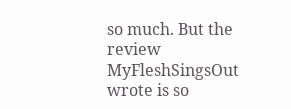so much. But the review MyFleshSingsOut wrote is so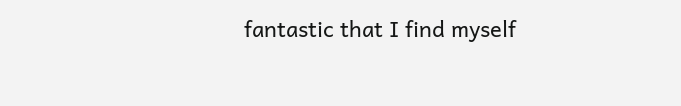fantastic that I find myself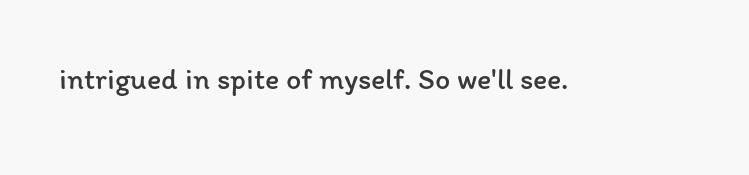intrigued in spite of myself. So we'll see.